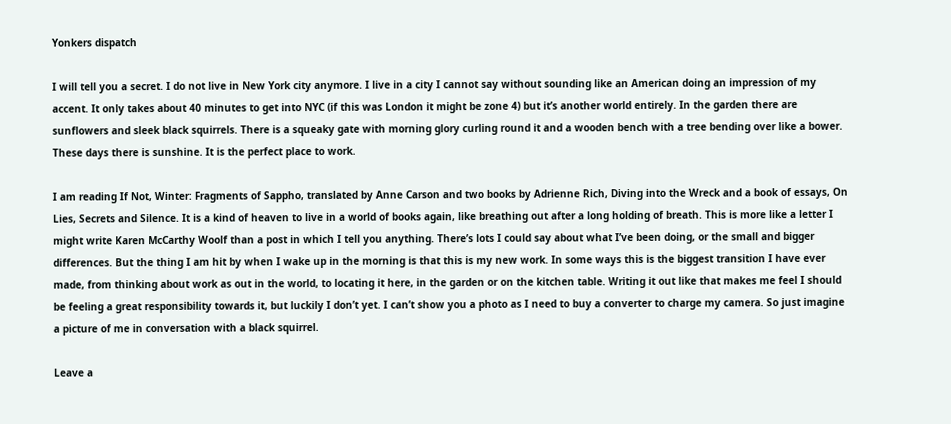Yonkers dispatch

I will tell you a secret. I do not live in New York city anymore. I live in a city I cannot say without sounding like an American doing an impression of my accent. It only takes about 40 minutes to get into NYC (if this was London it might be zone 4) but it’s another world entirely. In the garden there are sunflowers and sleek black squirrels. There is a squeaky gate with morning glory curling round it and a wooden bench with a tree bending over like a bower. These days there is sunshine. It is the perfect place to work.

I am reading If Not, Winter: Fragments of Sappho, translated by Anne Carson and two books by Adrienne Rich, Diving into the Wreck and a book of essays, On Lies, Secrets and Silence. It is a kind of heaven to live in a world of books again, like breathing out after a long holding of breath. This is more like a letter I might write Karen McCarthy Woolf than a post in which I tell you anything. There’s lots I could say about what I’ve been doing, or the small and bigger differences. But the thing I am hit by when I wake up in the morning is that this is my new work. In some ways this is the biggest transition I have ever made, from thinking about work as out in the world, to locating it here, in the garden or on the kitchen table. Writing it out like that makes me feel I should be feeling a great responsibility towards it, but luckily I don’t yet. I can’t show you a photo as I need to buy a converter to charge my camera. So just imagine a picture of me in conversation with a black squirrel.

Leave a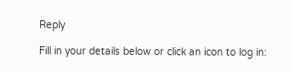Reply

Fill in your details below or click an icon to log in: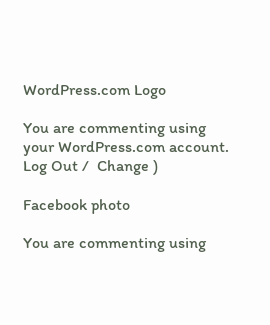WordPress.com Logo

You are commenting using your WordPress.com account. Log Out /  Change )

Facebook photo

You are commenting using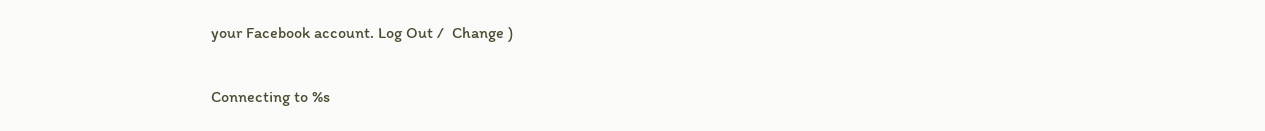your Facebook account. Log Out /  Change )

Connecting to %s